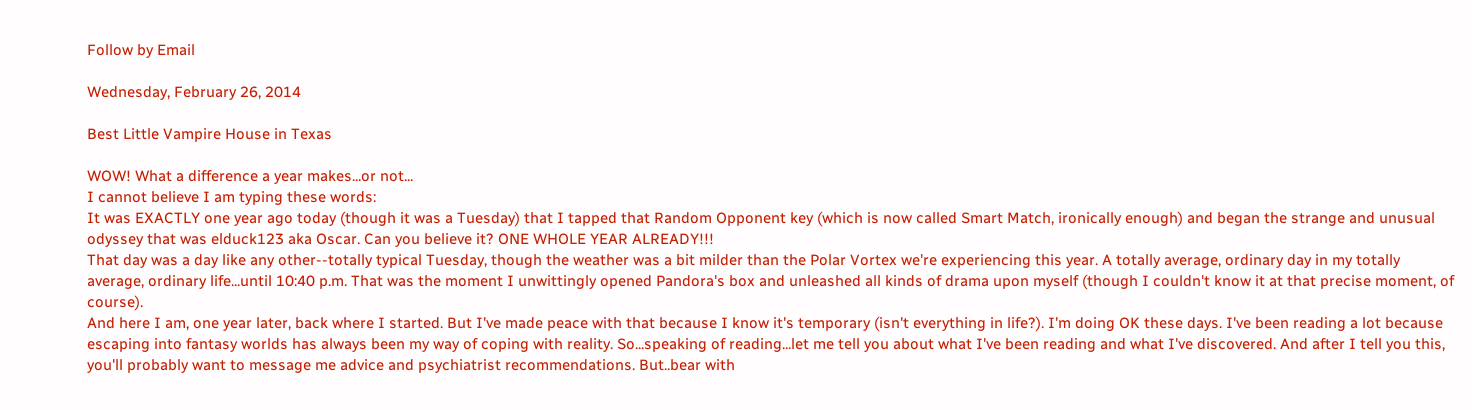Follow by Email

Wednesday, February 26, 2014

Best Little Vampire House in Texas

WOW! What a difference a year makes...or not...
I cannot believe I am typing these words:
It was EXACTLY one year ago today (though it was a Tuesday) that I tapped that Random Opponent key (which is now called Smart Match, ironically enough) and began the strange and unusual odyssey that was elduck123 aka Oscar. Can you believe it? ONE WHOLE YEAR ALREADY!!!
That day was a day like any other--totally typical Tuesday, though the weather was a bit milder than the Polar Vortex we're experiencing this year. A totally average, ordinary day in my totally average, ordinary life...until 10:40 p.m. That was the moment I unwittingly opened Pandora's box and unleashed all kinds of drama upon myself (though I couldn't know it at that precise moment, of course).
And here I am, one year later, back where I started. But I've made peace with that because I know it's temporary (isn't everything in life?). I'm doing OK these days. I've been reading a lot because escaping into fantasy worlds has always been my way of coping with reality. So...speaking of reading...let me tell you about what I've been reading and what I've discovered. And after I tell you this, you'll probably want to message me advice and psychiatrist recommendations. But..bear with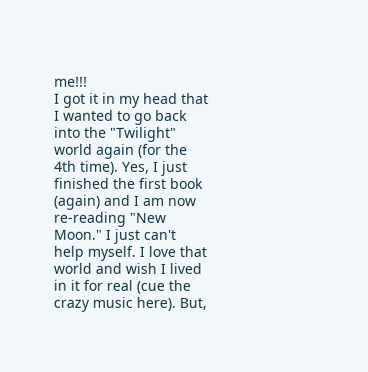me!!!
I got it in my head that I wanted to go back into the "Twilight" world again (for the 4th time). Yes, I just finished the first book (again) and I am now re-reading "New Moon." I just can't help myself. I love that world and wish I lived in it for real (cue the crazy music here). But,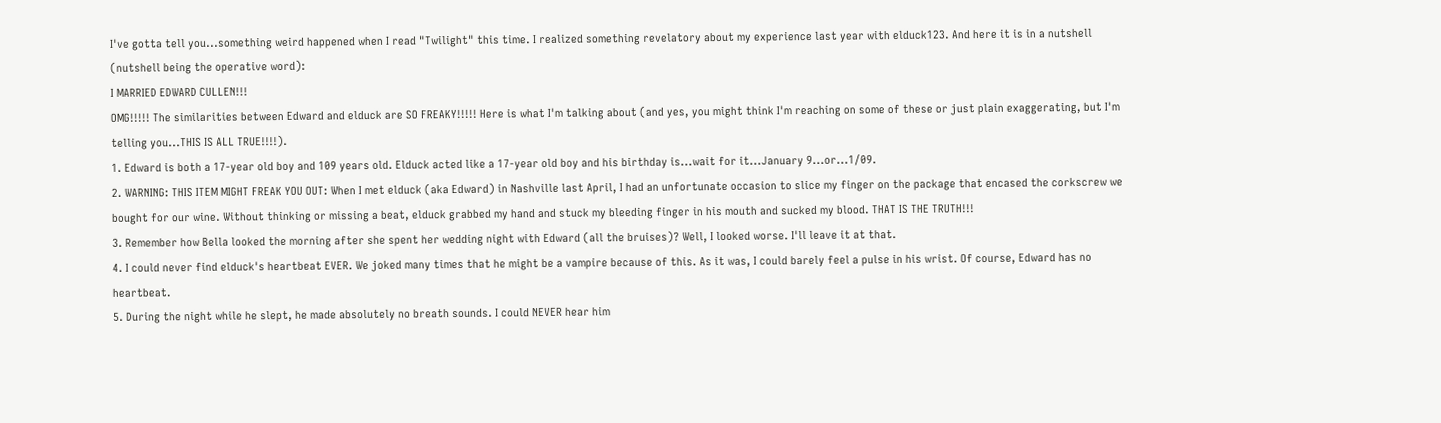I've gotta tell you...something weird happened when I read "Twilight" this time. I realized something revelatory about my experience last year with elduck123. And here it is in a nutshell (nutshell being the operative word):
I MARRIED EDWARD CULLEN!!!
OMG!!!!! The similarities between Edward and elduck are SO FREAKY!!!!! Here is what I'm talking about (and yes, you might think I'm reaching on some of these or just plain exaggerating, but I'm telling you...THIS IS ALL TRUE!!!!).
1. Edward is both a 17-year old boy and 109 years old. Elduck acted like a 17-year old boy and his birthday is...wait for it...January 9...or...1/09.
2. WARNING: THIS ITEM MIGHT FREAK YOU OUT: When I met elduck (aka Edward) in Nashville last April, I had an unfortunate occasion to slice my finger on the package that encased the corkscrew we bought for our wine. Without thinking or missing a beat, elduck grabbed my hand and stuck my bleeding finger in his mouth and sucked my blood. THAT IS THE TRUTH!!!
3. Remember how Bella looked the morning after she spent her wedding night with Edward (all the bruises)? Well, I looked worse. I'll leave it at that.
4. I could never find elduck's heartbeat EVER. We joked many times that he might be a vampire because of this. As it was, I could barely feel a pulse in his wrist. Of course, Edward has no heartbeat.
5. During the night while he slept, he made absolutely no breath sounds. I could NEVER hear him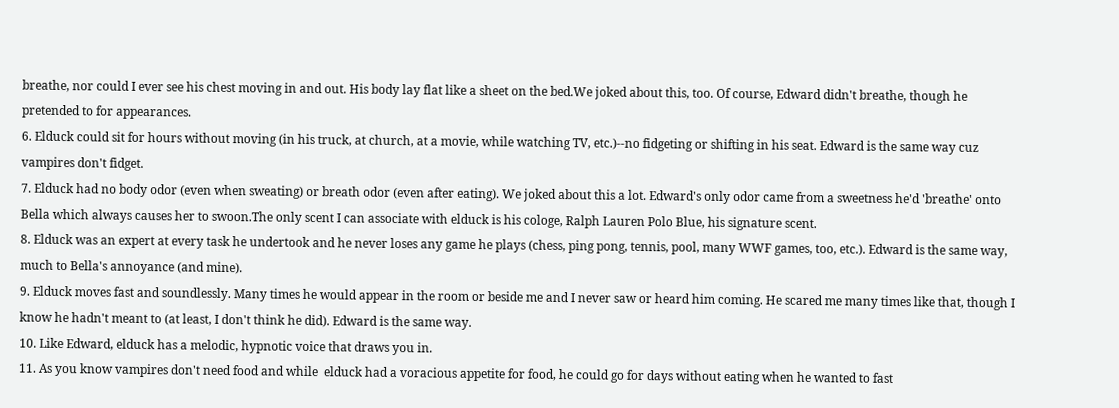breathe, nor could I ever see his chest moving in and out. His body lay flat like a sheet on the bed.We joked about this, too. Of course, Edward didn't breathe, though he pretended to for appearances.
6. Elduck could sit for hours without moving (in his truck, at church, at a movie, while watching TV, etc.)--no fidgeting or shifting in his seat. Edward is the same way cuz vampires don't fidget.
7. Elduck had no body odor (even when sweating) or breath odor (even after eating). We joked about this a lot. Edward's only odor came from a sweetness he'd 'breathe' onto Bella which always causes her to swoon.The only scent I can associate with elduck is his cologe, Ralph Lauren Polo Blue, his signature scent.
8. Elduck was an expert at every task he undertook and he never loses any game he plays (chess, ping pong, tennis, pool, many WWF games, too, etc.). Edward is the same way, much to Bella's annoyance (and mine).
9. Elduck moves fast and soundlessly. Many times he would appear in the room or beside me and I never saw or heard him coming. He scared me many times like that, though I know he hadn't meant to (at least, I don't think he did). Edward is the same way.
10. Like Edward, elduck has a melodic, hypnotic voice that draws you in.
11. As you know vampires don't need food and while  elduck had a voracious appetite for food, he could go for days without eating when he wanted to fast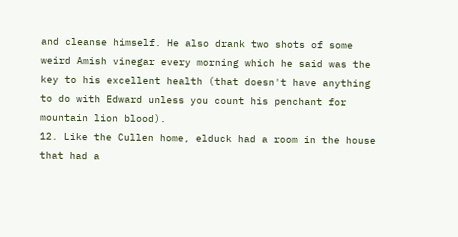and cleanse himself. He also drank two shots of some weird Amish vinegar every morning which he said was the key to his excellent health (that doesn't have anything to do with Edward unless you count his penchant for mountain lion blood).
12. Like the Cullen home, elduck had a room in the house that had a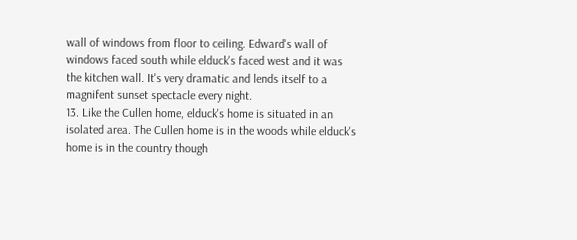wall of windows from floor to ceiling. Edward's wall of windows faced south while elduck's faced west and it was the kitchen wall. It's very dramatic and lends itself to a magnifent sunset spectacle every night.
13. Like the Cullen home, elduck's home is situated in an isolated area. The Cullen home is in the woods while elduck's home is in the country though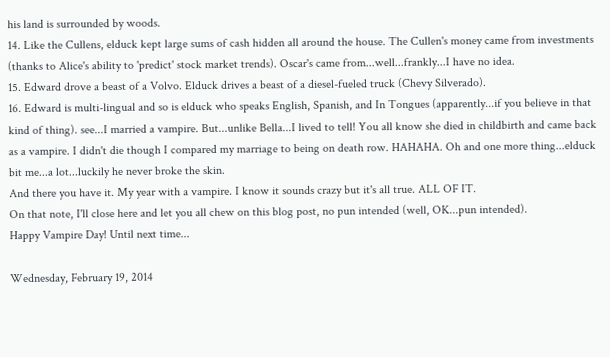his land is surrounded by woods.
14. Like the Cullens, elduck kept large sums of cash hidden all around the house. The Cullen's money came from investments (thanks to Alice's ability to 'predict' stock market trends). Oscar's came from...well...frankly...I have no idea.
15. Edward drove a beast of a Volvo. Elduck drives a beast of a diesel-fueled truck (Chevy Silverado).
16. Edward is multi-lingual and so is elduck who speaks English, Spanish, and In Tongues (apparently...if you believe in that kind of thing). see...I married a vampire. But...unlike Bella...I lived to tell! You all know she died in childbirth and came back as a vampire. I didn't die though I compared my marriage to being on death row. HAHAHA. Oh and one more thing...elduck bit me...a lot...luckily he never broke the skin.
And there you have it. My year with a vampire. I know it sounds crazy but it's all true. ALL OF IT.
On that note, I'll close here and let you all chew on this blog post, no pun intended (well, OK...pun intended).
Happy Vampire Day! Until next time...

Wednesday, February 19, 2014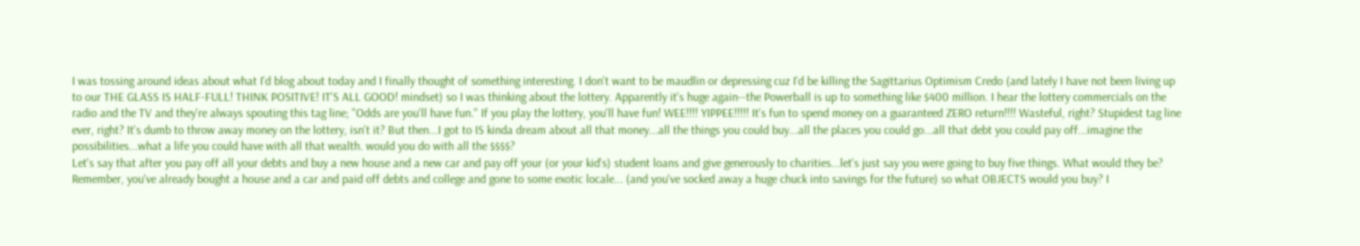I was tossing around ideas about what I'd blog about today and I finally thought of something interesting. I don't want to be maudlin or depressing cuz I'd be killing the Sagittarius Optimism Credo (and lately I have not been living up to our THE GLASS IS HALF-FULL! THINK POSITIVE! IT'S ALL GOOD! mindset) so I was thinking about the lottery. Apparently it's huge again--the Powerball is up to something like $400 million. I hear the lottery commercials on the radio and the TV and they're always spouting this tag line; "Odds are you'll have fun." If you play the lottery, you'll have fun! WEE!!!! YIPPEE!!!!! It's fun to spend money on a guaranteed ZERO return!!!! Wasteful, right? Stupidest tag line ever, right? It's dumb to throw away money on the lottery, isn't it? But then...I got to IS kinda dream about all that money...all the things you could buy...all the places you could go...all that debt you could pay off...imagine the possibilities...what a life you could have with all that wealth. would you do with all the $$$$?
Let's say that after you pay off all your debts and buy a new house and a new car and pay off your (or your kid's) student loans and give generously to charities...let's just say you were going to buy five things. What would they be? Remember, you've already bought a house and a car and paid off debts and college and gone to some exotic locale... (and you've socked away a huge chuck into savings for the future) so what OBJECTS would you buy? I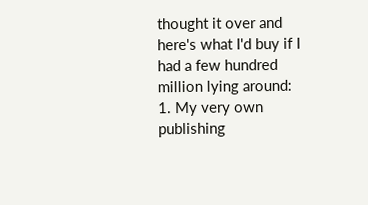thought it over and here's what I'd buy if I had a few hundred million lying around:
1. My very own publishing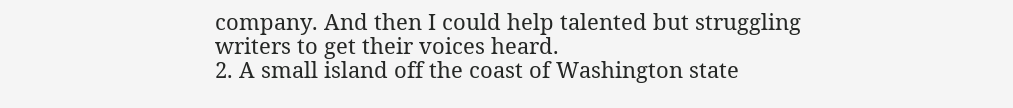company. And then I could help talented but struggling writers to get their voices heard.
2. A small island off the coast of Washington state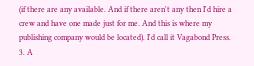(if there are any available. And if there aren't any then I'd hire a crew and have one made just for me. And this is where my publishing company would be located). I'd call it Vagabond Press.
3. A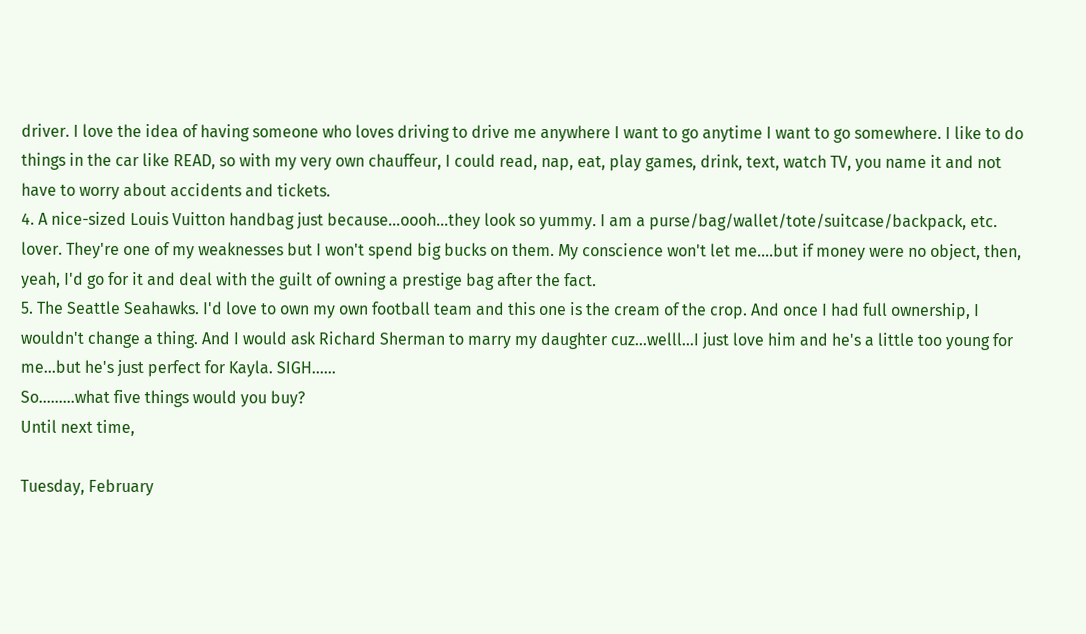driver. I love the idea of having someone who loves driving to drive me anywhere I want to go anytime I want to go somewhere. I like to do things in the car like READ, so with my very own chauffeur, I could read, nap, eat, play games, drink, text, watch TV, you name it and not have to worry about accidents and tickets.
4. A nice-sized Louis Vuitton handbag just because...oooh...they look so yummy. I am a purse/bag/wallet/tote/suitcase/backpack, etc. lover. They're one of my weaknesses but I won't spend big bucks on them. My conscience won't let me....but if money were no object, then, yeah, I'd go for it and deal with the guilt of owning a prestige bag after the fact.
5. The Seattle Seahawks. I'd love to own my own football team and this one is the cream of the crop. And once I had full ownership, I wouldn't change a thing. And I would ask Richard Sherman to marry my daughter cuz...welll...I just love him and he's a little too young for me...but he's just perfect for Kayla. SIGH......
So.........what five things would you buy?
Until next time,

Tuesday, February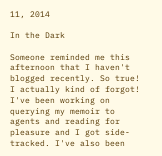11, 2014

In the Dark

Someone reminded me this afternoon that I haven't blogged recently. So true! I actually kind of forgot! I've been working on querying my memoir to agents and reading for pleasure and I got side-tracked. I've also been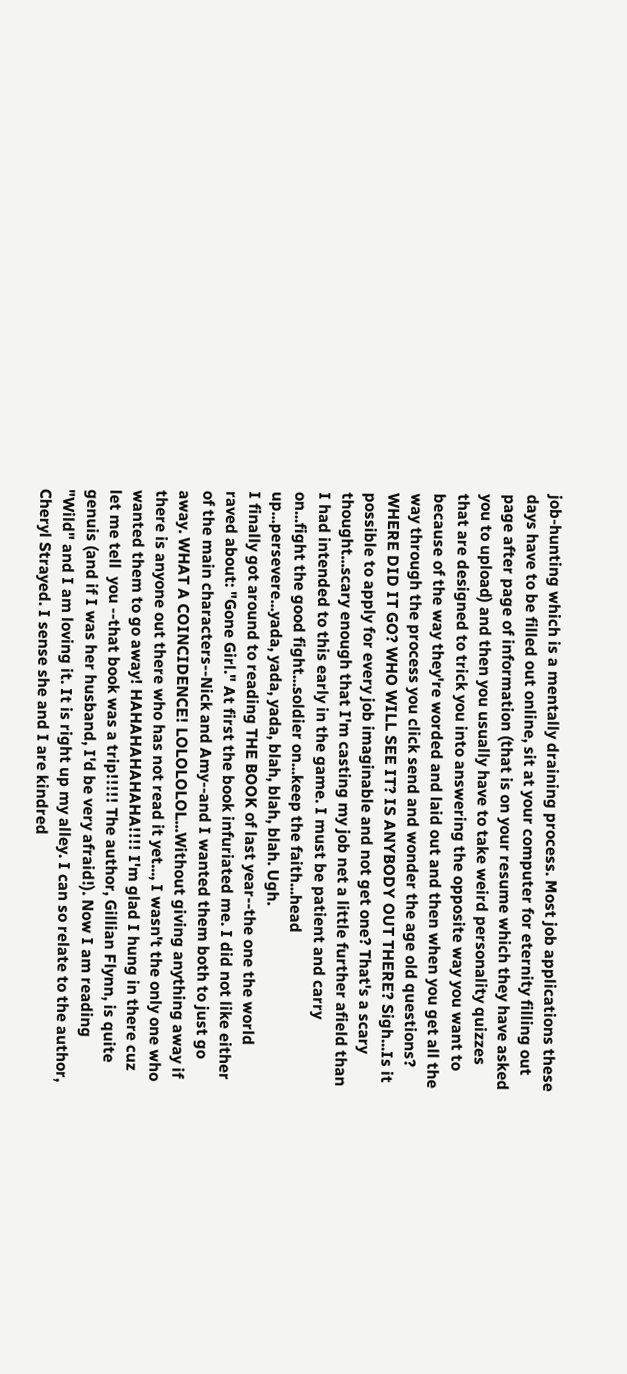job-hunting which is a mentally draining process. Most job applications these days have to be filled out online, sit at your computer for eternity filling out page after page of information (that is on your resume which they have asked you to upload) and then you usually have to take weird personality quizzes that are designed to trick you into answering the opposite way you want to because of the way they're worded and laid out and then when you get all the way through the process you click send and wonder the age old questions? WHERE DID IT GO? WHO WILL SEE IT? IS ANYBODY OUT THERE? Sigh...Is it possible to apply for every job imaginable and not get one? That's a scary thought...scary enough that I'm casting my job net a little further afield than I had intended to this early in the game. I must be patient and carry on...fight the good fight...soldier on...keep the faith...head up...persevere...yada, yada, yada, blah, blah, blah. Ugh.
I finally got around to reading THE BOOK of last year--the one the world raved about: "Gone Girl." At first the book infuriated me. I did not like either of the main characters--Nick and Amy--and I wanted them both to just go away. WHAT A COINCIDENCE! LOLOLOLOL...Without giving anything away if there is anyone out there who has not read it yet..., I wasn't the only one who wanted them to go away! HAHAHAHAHAHA!!!! I'm glad I hung in there cuz let me tell  you --that book was a trip!!!!! The author, Gillian Flynn, is quite genuis (and if I was her husband, I'd be very afraid!). Now I am reading "Wild" and I am loving it. It is right up my alley. I can so relate to the author, Cheryl Strayed. I sense she and I are kindred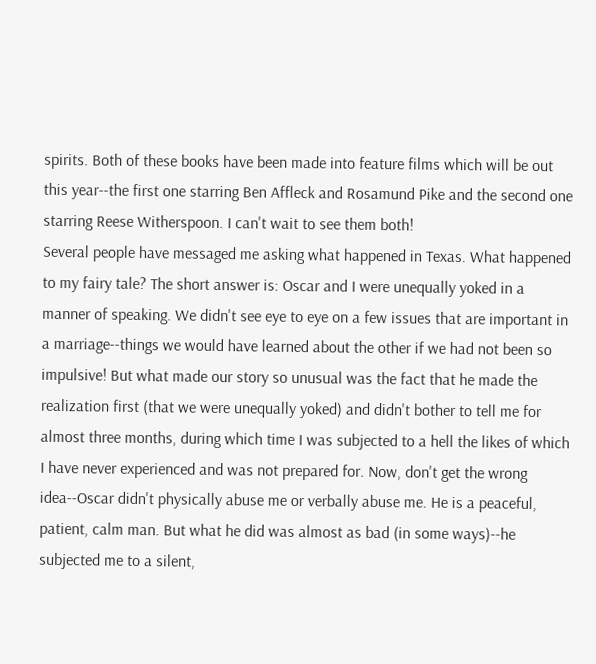spirits. Both of these books have been made into feature films which will be out this year--the first one starring Ben Affleck and Rosamund Pike and the second one starring Reese Witherspoon. I can't wait to see them both!
Several people have messaged me asking what happened in Texas. What happened to my fairy tale? The short answer is: Oscar and I were unequally yoked in a manner of speaking. We didn't see eye to eye on a few issues that are important in a marriage--things we would have learned about the other if we had not been so impulsive! But what made our story so unusual was the fact that he made the realization first (that we were unequally yoked) and didn't bother to tell me for almost three months, during which time I was subjected to a hell the likes of which I have never experienced and was not prepared for. Now, don't get the wrong  idea--Oscar didn't physically abuse me or verbally abuse me. He is a peaceful, patient, calm man. But what he did was almost as bad (in some ways)--he subjected me to a silent,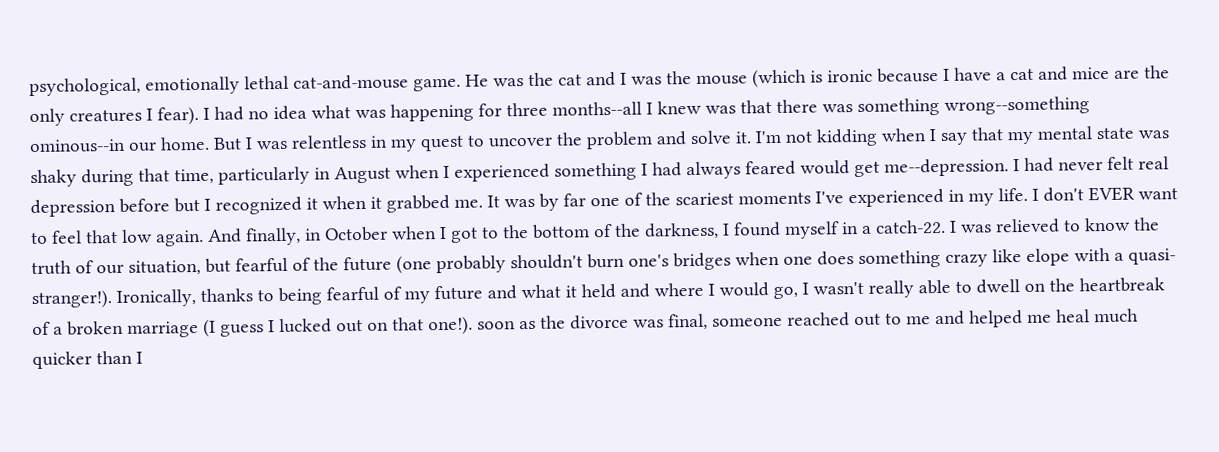psychological, emotionally lethal cat-and-mouse game. He was the cat and I was the mouse (which is ironic because I have a cat and mice are the only creatures I fear). I had no idea what was happening for three months--all I knew was that there was something wrong--something ominous--in our home. But I was relentless in my quest to uncover the problem and solve it. I'm not kidding when I say that my mental state was shaky during that time, particularly in August when I experienced something I had always feared would get me--depression. I had never felt real depression before but I recognized it when it grabbed me. It was by far one of the scariest moments I've experienced in my life. I don't EVER want to feel that low again. And finally, in October when I got to the bottom of the darkness, I found myself in a catch-22. I was relieved to know the truth of our situation, but fearful of the future (one probably shouldn't burn one's bridges when one does something crazy like elope with a quasi-stranger!). Ironically, thanks to being fearful of my future and what it held and where I would go, I wasn't really able to dwell on the heartbreak of a broken marriage (I guess I lucked out on that one!). soon as the divorce was final, someone reached out to me and helped me heal much quicker than I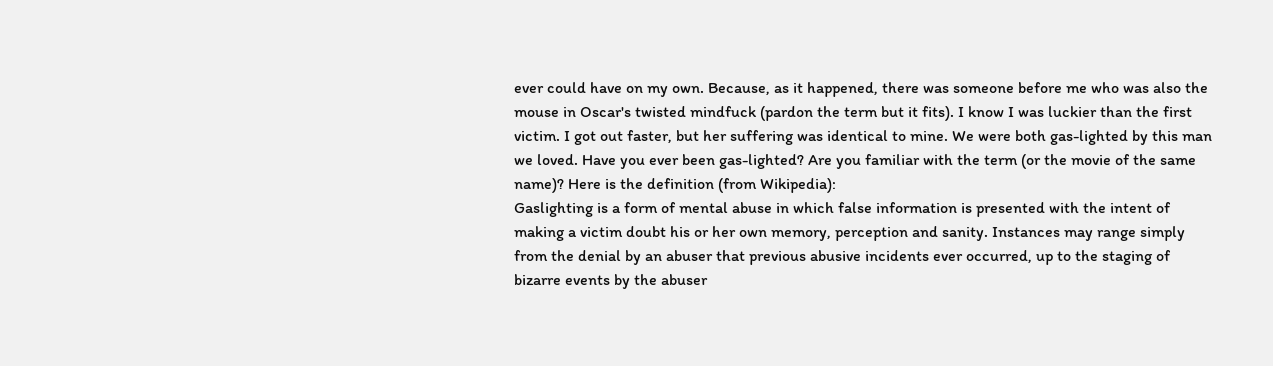ever could have on my own. Because, as it happened, there was someone before me who was also the mouse in Oscar's twisted mindfuck (pardon the term but it fits). I know I was luckier than the first victim. I got out faster, but her suffering was identical to mine. We were both gas-lighted by this man we loved. Have you ever been gas-lighted? Are you familiar with the term (or the movie of the same name)? Here is the definition (from Wikipedia):
Gaslighting is a form of mental abuse in which false information is presented with the intent of making a victim doubt his or her own memory, perception and sanity. Instances may range simply from the denial by an abuser that previous abusive incidents ever occurred, up to the staging of bizarre events by the abuser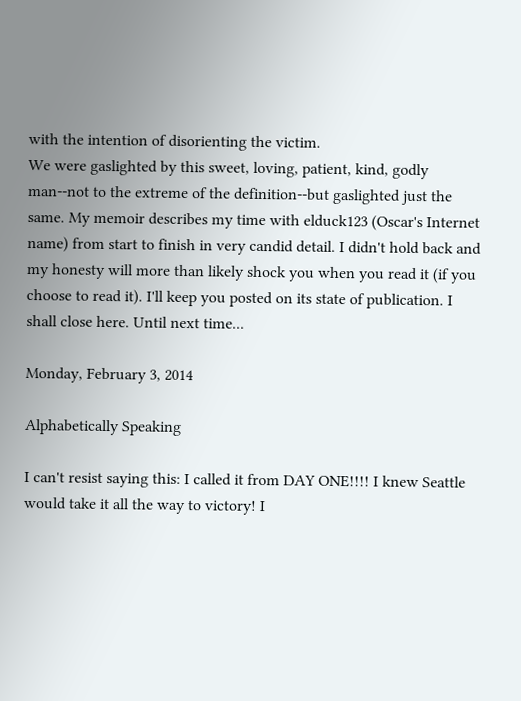with the intention of disorienting the victim.
We were gaslighted by this sweet, loving, patient, kind, godly man--not to the extreme of the definition--but gaslighted just the same. My memoir describes my time with elduck123 (Oscar's Internet name) from start to finish in very candid detail. I didn't hold back and my honesty will more than likely shock you when you read it (if you choose to read it). I'll keep you posted on its state of publication. I shall close here. Until next time...

Monday, February 3, 2014

Alphabetically Speaking

I can't resist saying this: I called it from DAY ONE!!!! I knew Seattle would take it all the way to victory! I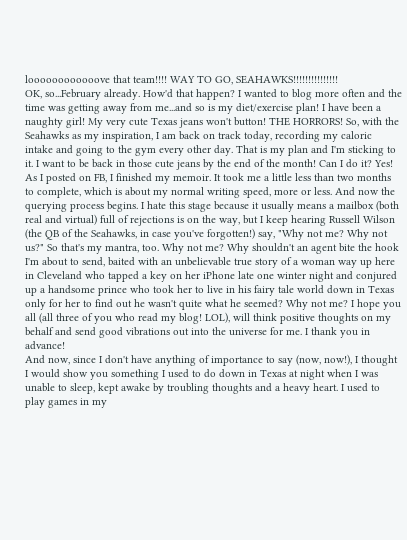loooooooooooove that team!!!! WAY TO GO, SEAHAWKS!!!!!!!!!!!!!!!
OK, so...February already. How'd that happen? I wanted to blog more often and the time was getting away from me...and so is my diet/exercise plan! I have been a naughty girl! My very cute Texas jeans won't button! THE HORRORS! So, with the Seahawks as my inspiration, I am back on track today, recording my caloric intake and going to the gym every other day. That is my plan and I'm sticking to it. I want to be back in those cute jeans by the end of the month! Can I do it? Yes!
As I posted on FB, I finished my memoir. It took me a little less than two months to complete, which is about my normal writing speed, more or less. And now the querying process begins. I hate this stage because it usually means a mailbox (both real and virtual) full of rejections is on the way, but I keep hearing Russell Wilson (the QB of the Seahawks, in case you've forgotten!) say, "Why not me? Why not us?" So that's my mantra, too. Why not me? Why shouldn't an agent bite the hook I'm about to send, baited with an unbelievable true story of a woman way up here in Cleveland who tapped a key on her iPhone late one winter night and conjured up a handsome prince who took her to live in his fairy tale world down in Texas only for her to find out he wasn't quite what he seemed? Why not me? I hope you all (all three of you who read my blog! LOL), will think positive thoughts on my behalf and send good vibrations out into the universe for me. I thank you in advance!
And now, since I don't have anything of importance to say (now, now!), I thought I would show you something I used to do down in Texas at night when I was unable to sleep, kept awake by troubling thoughts and a heavy heart. I used to play games in my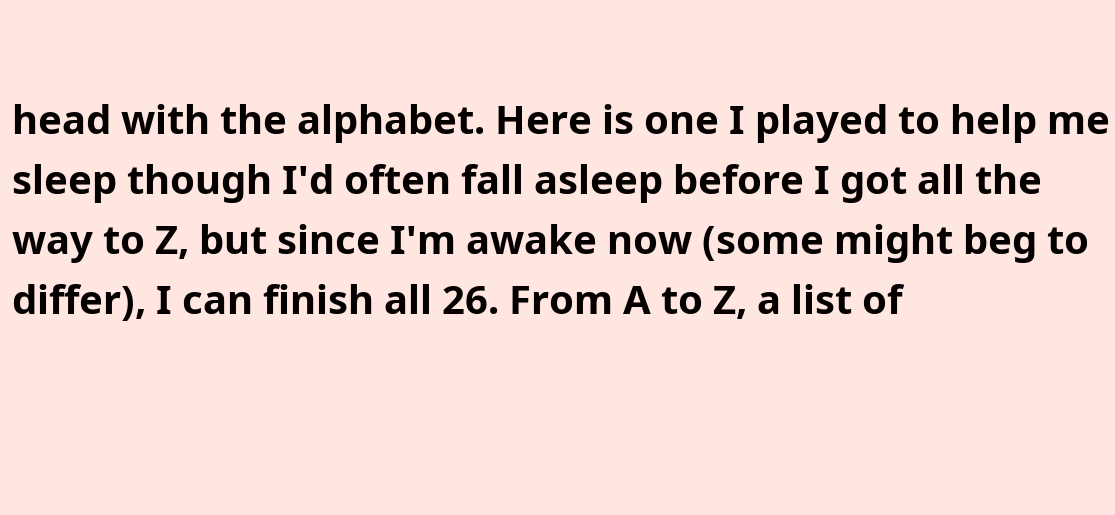head with the alphabet. Here is one I played to help me sleep though I'd often fall asleep before I got all the way to Z, but since I'm awake now (some might beg to differ), I can finish all 26. From A to Z, a list of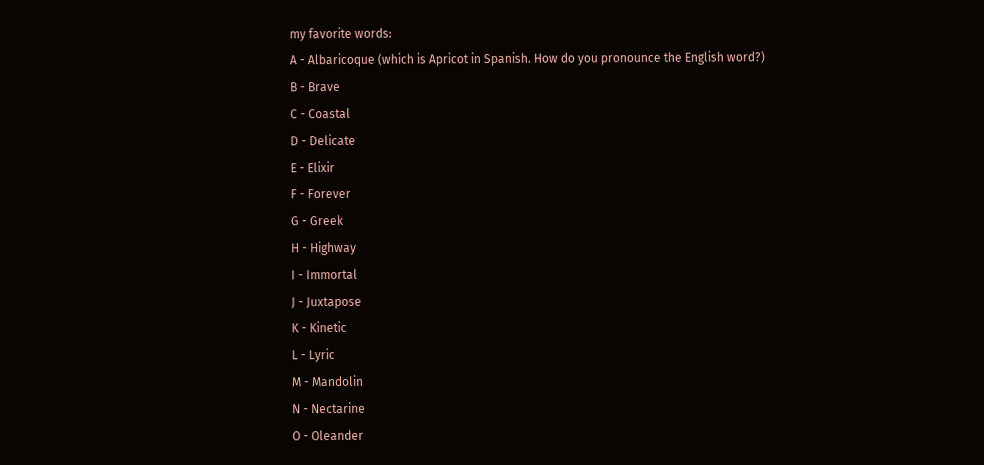my favorite words:
A - Albaricoque (which is Apricot in Spanish. How do you pronounce the English word?)
B - Brave
C - Coastal
D - Delicate
E - Elixir
F - Forever
G - Greek
H - Highway
I - Immortal
J - Juxtapose
K - Kinetic
L - Lyric
M - Mandolin
N - Nectarine
O - Oleander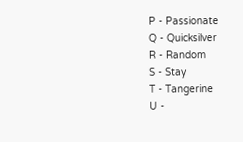P - Passionate
Q - Quicksilver
R - Random
S - Stay
T - Tangerine
U -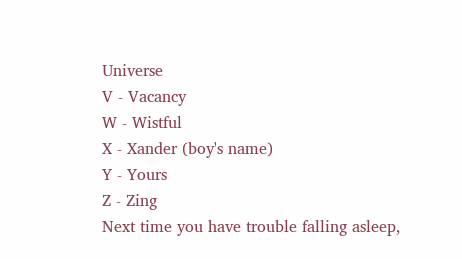Universe
V - Vacancy
W - Wistful
X - Xander (boy's name)
Y - Yours
Z - Zing
Next time you have trouble falling asleep,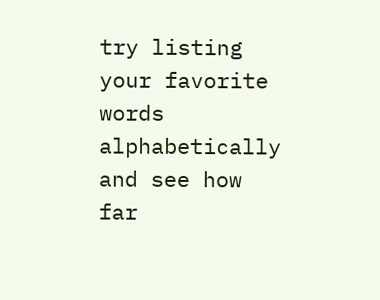try listing your favorite words alphabetically and see how far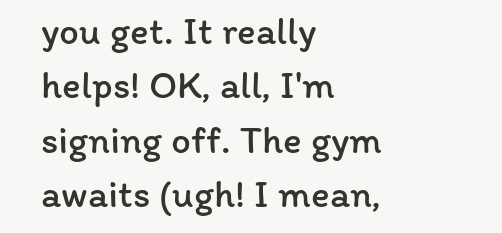you get. It really helps! OK, all, I'm signing off. The gym awaits (ugh! I mean,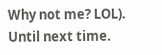Why not me? LOL). Until next time.